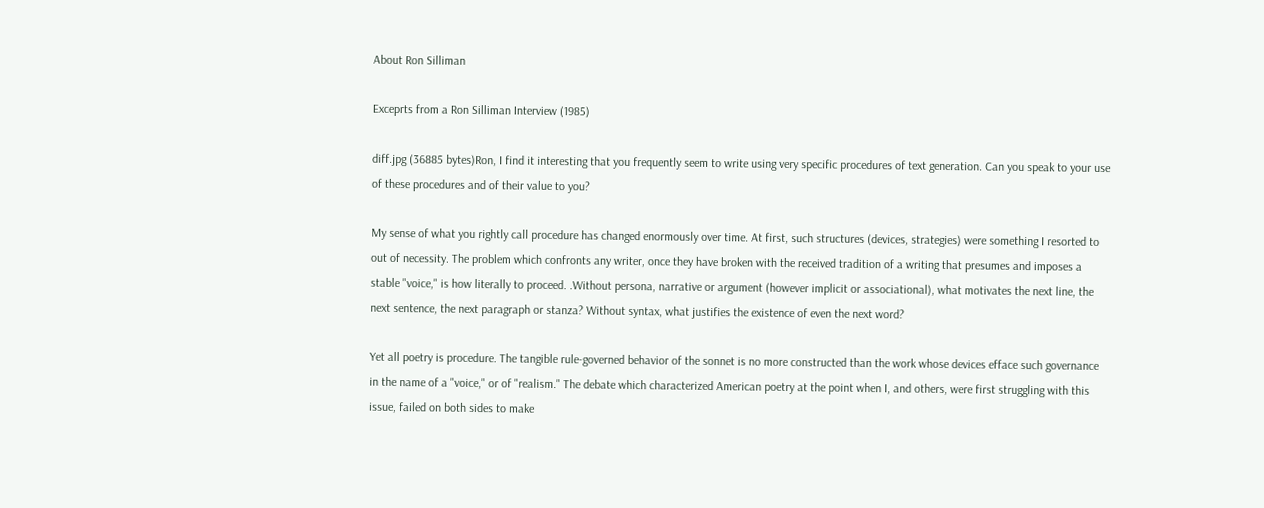About Ron Silliman

Exceprts from a Ron Silliman Interview (1985)

diff.jpg (36885 bytes)Ron, I find it interesting that you frequently seem to write using very specific procedures of text generation. Can you speak to your use of these procedures and of their value to you?

My sense of what you rightly call procedure has changed enormously over time. At first, such structures (devices, strategies) were something I resorted to out of necessity. The problem which confronts any writer, once they have broken with the received tradition of a writing that presumes and imposes a stable "voice," is how literally to proceed. .Without persona, narrative or argument (however implicit or associational), what motivates the next line, the next sentence, the next paragraph or stanza? Without syntax, what justifies the existence of even the next word?

Yet all poetry is procedure. The tangible rule-governed behavior of the sonnet is no more constructed than the work whose devices efface such governance in the name of a "voice," or of "realism." The debate which characterized American poetry at the point when I, and others, were first struggling with this issue, failed on both sides to make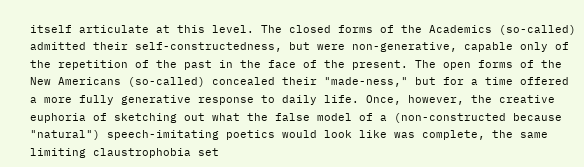itself articulate at this level. The closed forms of the Academics (so-called) admitted their self-constructedness, but were non-generative, capable only of the repetition of the past in the face of the present. The open forms of the New Americans (so-called) concealed their "made-ness," but for a time offered a more fully generative response to daily life. Once, however, the creative euphoria of sketching out what the false model of a (non-constructed because "natural") speech-imitating poetics would look like was complete, the same limiting claustrophobia set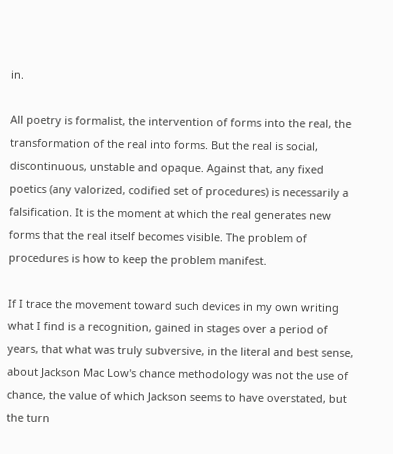in.

All poetry is formalist, the intervention of forms into the real, the transformation of the real into forms. But the real is social, discontinuous, unstable and opaque. Against that, any fixed poetics (any valorized, codified set of procedures) is necessarily a falsification. It is the moment at which the real generates new forms that the real itself becomes visible. The problem of procedures is how to keep the problem manifest.

If I trace the movement toward such devices in my own writing what I find is a recognition, gained in stages over a period of years, that what was truly subversive, in the literal and best sense, about Jackson Mac Low's chance methodology was not the use of chance, the value of which Jackson seems to have overstated, but the turn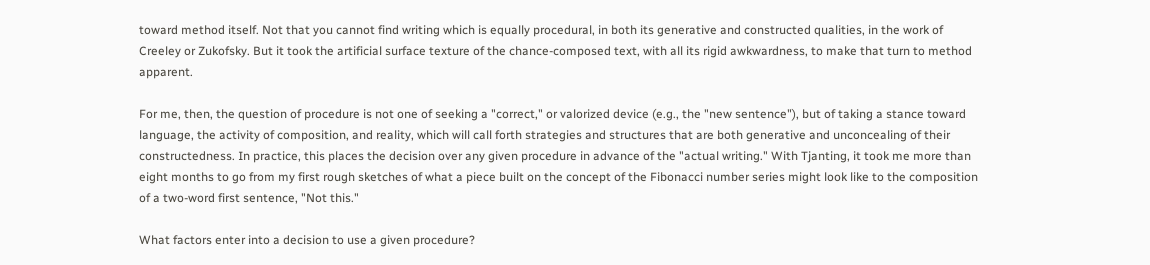toward method itself. Not that you cannot find writing which is equally procedural, in both its generative and constructed qualities, in the work of Creeley or Zukofsky. But it took the artificial surface texture of the chance-composed text, with all its rigid awkwardness, to make that turn to method apparent.

For me, then, the question of procedure is not one of seeking a "correct," or valorized device (e.g., the "new sentence"), but of taking a stance toward language, the activity of composition, and reality, which will call forth strategies and structures that are both generative and unconcealing of their constructedness. In practice, this places the decision over any given procedure in advance of the "actual writing." With Tjanting, it took me more than eight months to go from my first rough sketches of what a piece built on the concept of the Fibonacci number series might look like to the composition of a two-word first sentence, "Not this."

What factors enter into a decision to use a given procedure?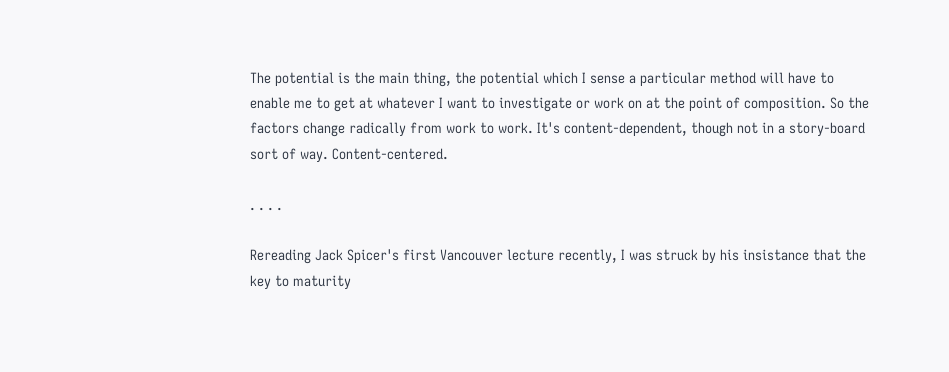The potential is the main thing, the potential which I sense a particular method will have to enable me to get at whatever I want to investigate or work on at the point of composition. So the factors change radically from work to work. It's content-dependent, though not in a story-board sort of way. Content-centered.

. . . .

Rereading Jack Spicer's first Vancouver lecture recently, I was struck by his insistance that the key to maturity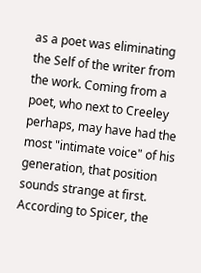as a poet was eliminating the Self of the writer from the work. Coming from a poet, who next to Creeley perhaps, may have had the most "intimate voice" of his generation, that position sounds strange at first. According to Spicer, the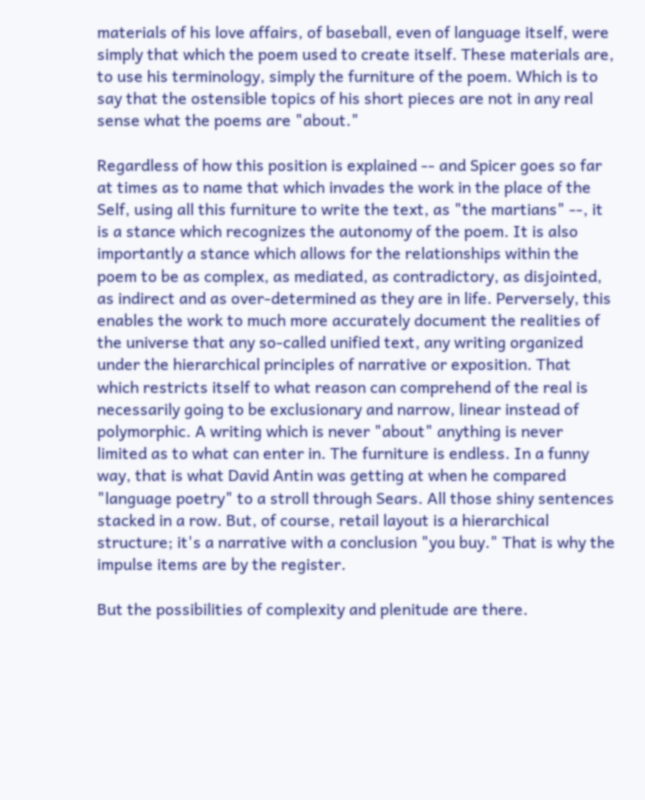materials of his love affairs, of baseball, even of language itself, were simply that which the poem used to create itself. These materials are, to use his terminology, simply the furniture of the poem. Which is to say that the ostensible topics of his short pieces are not in any real sense what the poems are "about."

Regardless of how this position is explained -- and Spicer goes so far at times as to name that which invades the work in the place of the Self, using all this furniture to write the text, as "the martians" --, it is a stance which recognizes the autonomy of the poem. It is also importantly a stance which allows for the relationships within the poem to be as complex, as mediated, as contradictory, as disjointed, as indirect and as over-determined as they are in life. Perversely, this enables the work to much more accurately document the realities of the universe that any so-called unified text, any writing organized under the hierarchical principles of narrative or exposition. That which restricts itself to what reason can comprehend of the real is necessarily going to be exclusionary and narrow, linear instead of polymorphic. A writing which is never "about" anything is never limited as to what can enter in. The furniture is endless. In a funny way, that is what David Antin was getting at when he compared "language poetry" to a stroll through Sears. All those shiny sentences stacked in a row. But, of course, retail layout is a hierarchical structure; it's a narrative with a conclusion "you buy." That is why the impulse items are by the register.

But the possibilities of complexity and plenitude are there.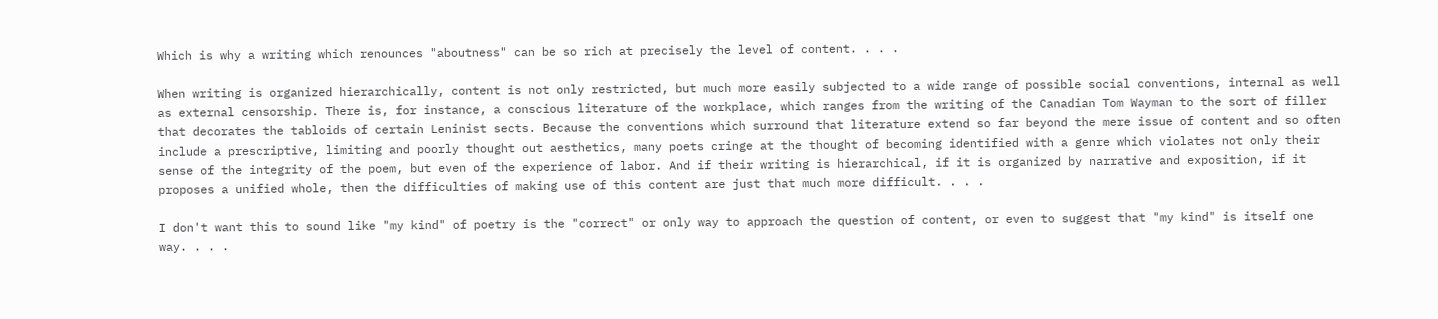Which is why a writing which renounces "aboutness" can be so rich at precisely the level of content. . . .

When writing is organized hierarchically, content is not only restricted, but much more easily subjected to a wide range of possible social conventions, internal as well as external censorship. There is, for instance, a conscious literature of the workplace, which ranges from the writing of the Canadian Tom Wayman to the sort of filler that decorates the tabloids of certain Leninist sects. Because the conventions which surround that literature extend so far beyond the mere issue of content and so often include a prescriptive, limiting and poorly thought out aesthetics, many poets cringe at the thought of becoming identified with a genre which violates not only their sense of the integrity of the poem, but even of the experience of labor. And if their writing is hierarchical, if it is organized by narrative and exposition, if it proposes a unified whole, then the difficulties of making use of this content are just that much more difficult. . . .

I don't want this to sound like "my kind" of poetry is the "correct" or only way to approach the question of content, or even to suggest that "my kind" is itself one way. . . .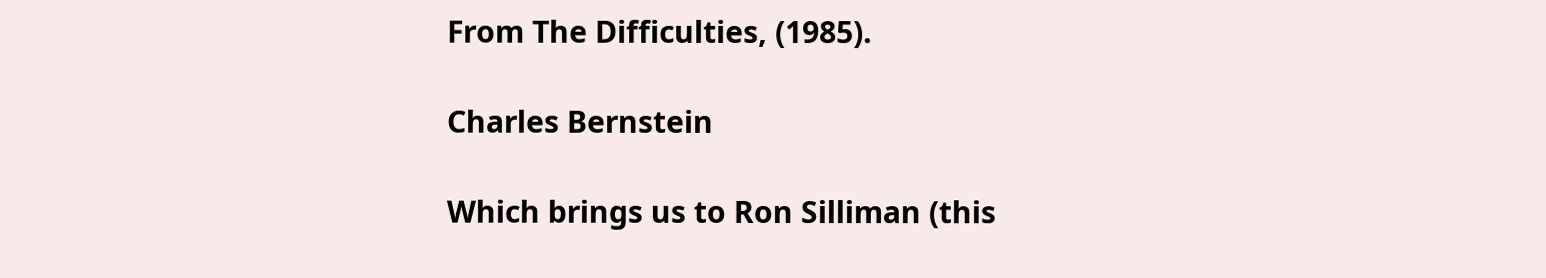From The Difficulties, (1985).

Charles Bernstein

Which brings us to Ron Silliman (this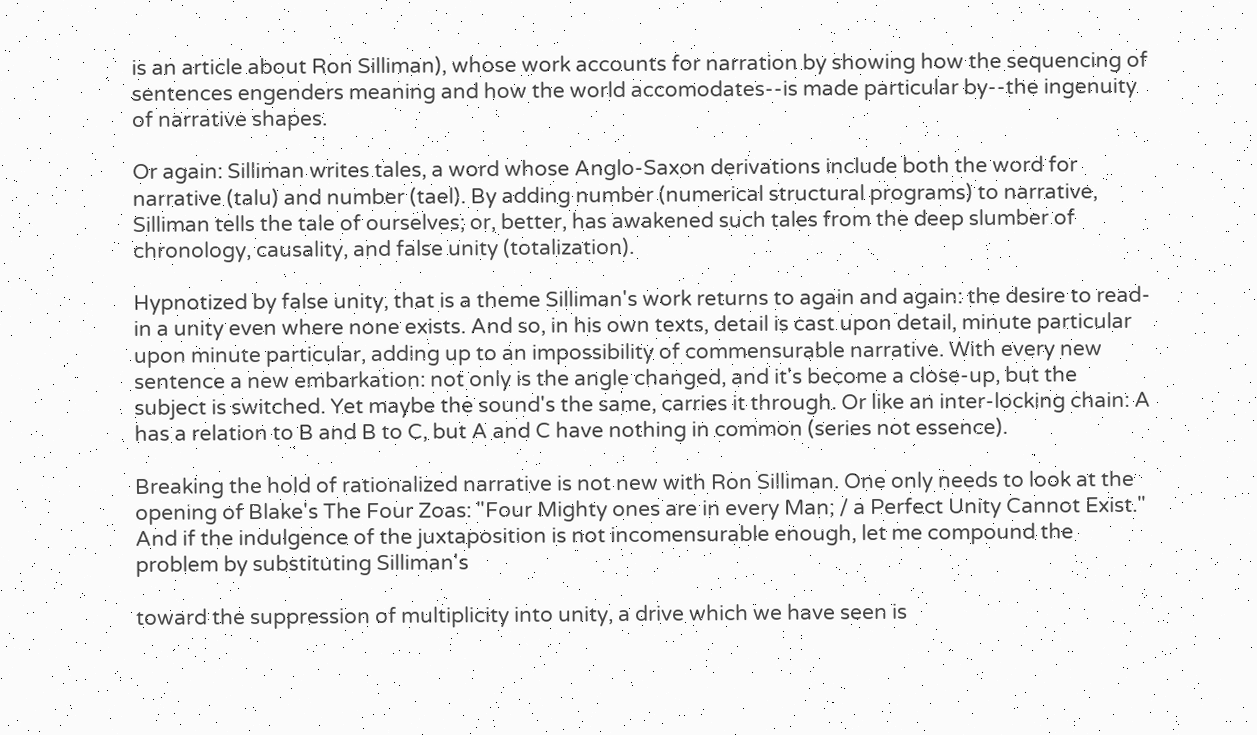is an article about Ron Silliman), whose work accounts for narration by showing how the sequencing of sentences engenders meaning and how the world accomodates--is made particular by--the ingenuity of narrative shapes.

Or again: Silliman writes tales, a word whose Anglo-Saxon derivations include both the word for narrative (talu) and number (tael). By adding number (numerical structural programs) to narrative, Silliman tells the tale of ourselves; or, better, has awakened such tales from the deep slumber of chronology, causality, and false unity (totalization).

Hypnotized by false unity, that is a theme Silliman's work returns to again and again: the desire to read-in a unity even where none exists. And so, in his own texts, detail is cast upon detail, minute particular upon minute particular, adding up to an impossibility of commensurable narrative. With every new sentence a new embarkation: not only is the angle changed, and it's become a close-up, but the subject is switched. Yet maybe the sound's the same, carries it through. Or like an inter-locking chain: A has a relation to B and B to C, but A and C have nothing in common (series not essence).

Breaking the hold of rationalized narrative is not new with Ron Silliman. One only needs to look at the opening of Blake's The Four Zoas: "Four Mighty ones are in every Man; / a Perfect Unity Cannot Exist." And if the indulgence of the juxtaposition is not incomensurable enough, let me compound the problem by substituting Silliman's

toward the suppression of multiplicity into unity, a drive which we have seen is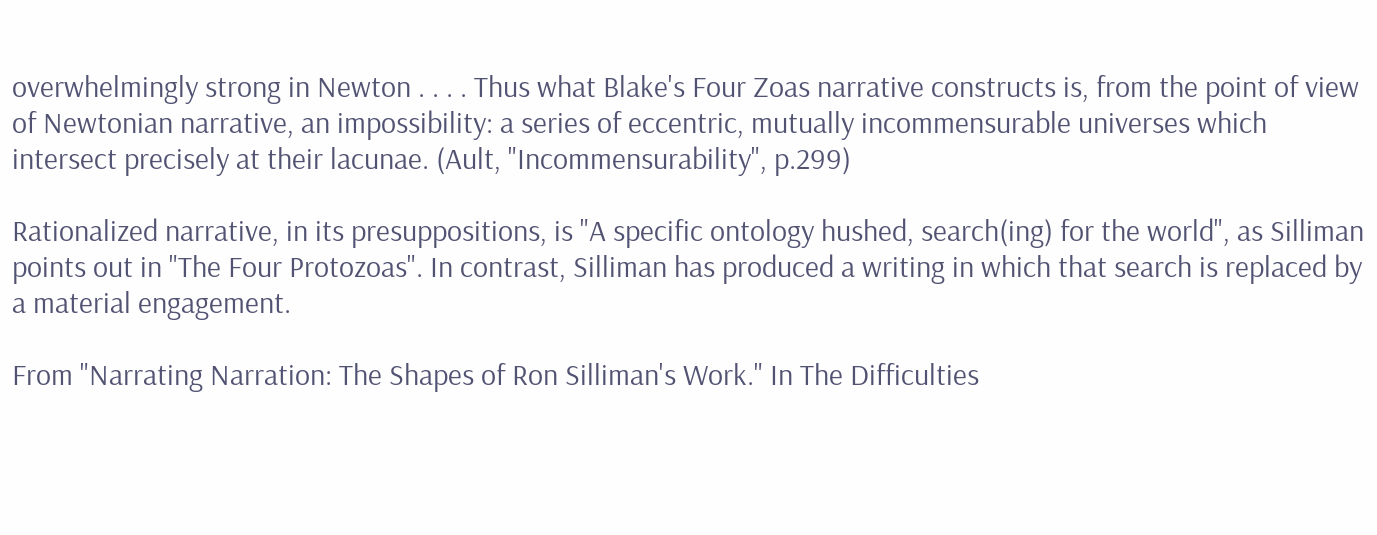overwhelmingly strong in Newton . . . . Thus what Blake's Four Zoas narrative constructs is, from the point of view of Newtonian narrative, an impossibility: a series of eccentric, mutually incommensurable universes which intersect precisely at their lacunae. (Ault, "Incommensurability", p.299)

Rationalized narrative, in its presuppositions, is "A specific ontology hushed, search(ing) for the world", as Silliman points out in "The Four Protozoas". In contrast, Silliman has produced a writing in which that search is replaced by a material engagement.

From "Narrating Narration: The Shapes of Ron Silliman's Work." In The Difficulties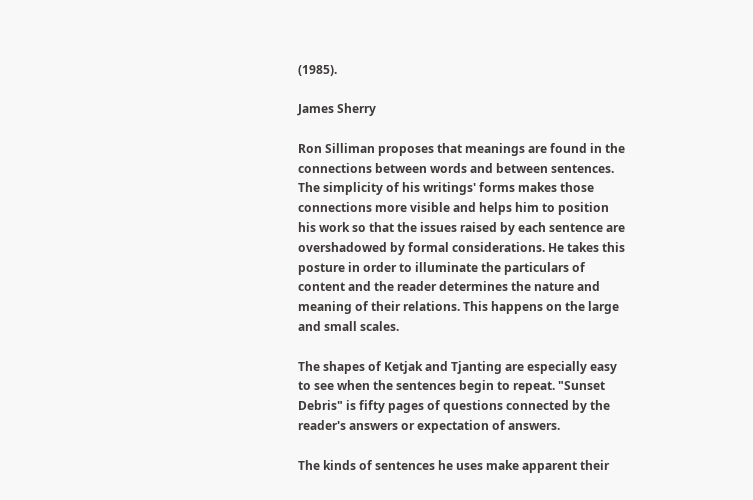(1985).

James Sherry

Ron Silliman proposes that meanings are found in the connections between words and between sentences. The simplicity of his writings' forms makes those connections more visible and helps him to position his work so that the issues raised by each sentence are overshadowed by formal considerations. He takes this posture in order to illuminate the particulars of content and the reader determines the nature and meaning of their relations. This happens on the large and small scales.

The shapes of Ketjak and Tjanting are especially easy to see when the sentences begin to repeat. "Sunset Debris" is fifty pages of questions connected by the reader's answers or expectation of answers.

The kinds of sentences he uses make apparent their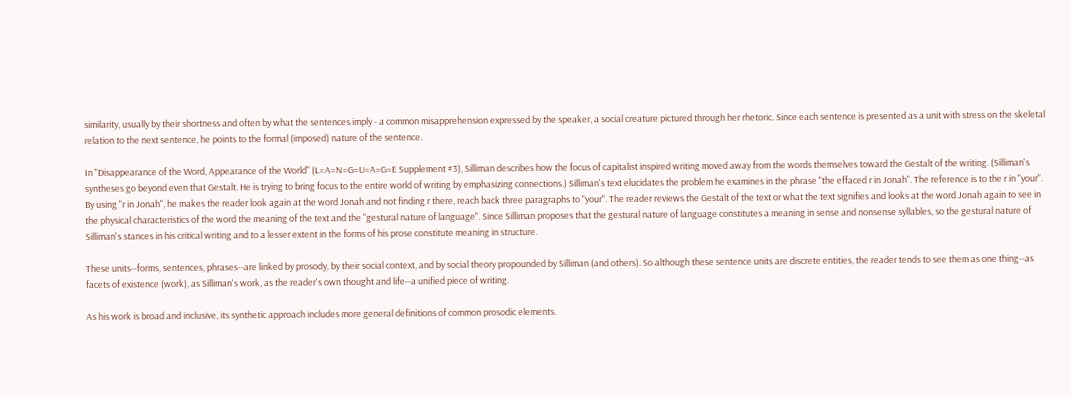similarity, usually by their shortness and often by what the sentences imply - a common misapprehension expressed by the speaker, a social creature pictured through her rhetoric. Since each sentence is presented as a unit with stress on the skeletal relation to the next sentence, he points to the formal (imposed) nature of the sentence.

In "Disappearance of the Word, Appearance of the World" (L=A=N=G=U=A=G=E Supplement #3), Silliman describes how the focus of capitalist inspired writing moved away from the words themselves toward the Gestalt of the writing. (Silliman's syntheses go beyond even that Gestalt. He is trying to bring focus to the entire world of writing by emphasizing connections.) Silliman's text elucidates the problem he examines in the phrase "the effaced r in Jonah". The reference is to the r in "your". By using "r in Jonah", he makes the reader look again at the word Jonah and not finding r there, reach back three paragraphs to "your". The reader reviews the Gestalt of the text or what the text signifies and looks at the word Jonah again to see in the physical characteristics of the word the meaning of the text and the "gestural nature of language". Since Silliman proposes that the gestural nature of language constitutes a meaning in sense and nonsense syllables, so the gestural nature of Silliman's stances in his critical writing and to a lesser extent in the forms of his prose constitute meaning in structure.

These units--forms, sentences, phrases--are linked by prosody, by their social context, and by social theory propounded by Silliman (and others). So although these sentence units are discrete entities, the reader tends to see them as one thing--as facets of existence (work), as Silliman's work, as the reader's own thought and life--a unified piece of writing.

As his work is broad and inclusive, its synthetic approach includes more general definitions of common prosodic elements.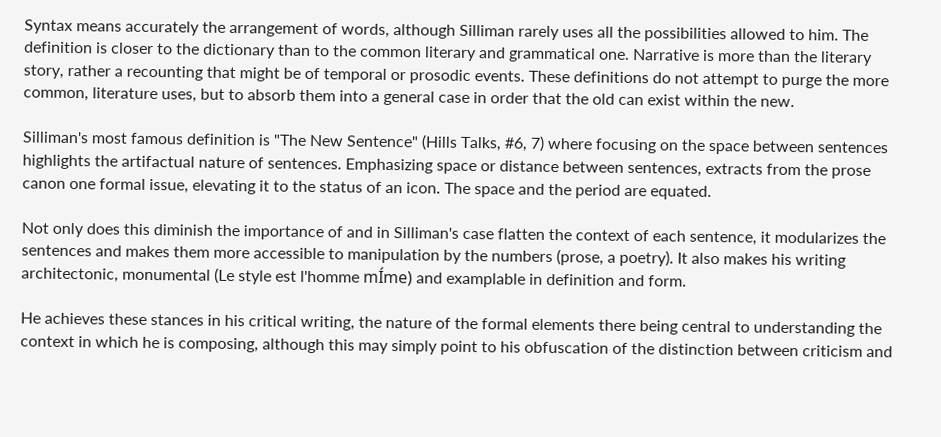Syntax means accurately the arrangement of words, although Silliman rarely uses all the possibilities allowed to him. The definition is closer to the dictionary than to the common literary and grammatical one. Narrative is more than the literary story, rather a recounting that might be of temporal or prosodic events. These definitions do not attempt to purge the more common, literature uses, but to absorb them into a general case in order that the old can exist within the new.

Silliman's most famous definition is "The New Sentence" (Hills Talks, #6, 7) where focusing on the space between sentences highlights the artifactual nature of sentences. Emphasizing space or distance between sentences, extracts from the prose canon one formal issue, elevating it to the status of an icon. The space and the period are equated.

Not only does this diminish the importance of and in Silliman's case flatten the context of each sentence, it modularizes the sentences and makes them more accessible to manipulation by the numbers (prose, a poetry). It also makes his writing architectonic, monumental (Le style est l'homme mÍme) and examplable in definition and form.

He achieves these stances in his critical writing, the nature of the formal elements there being central to understanding the context in which he is composing, although this may simply point to his obfuscation of the distinction between criticism and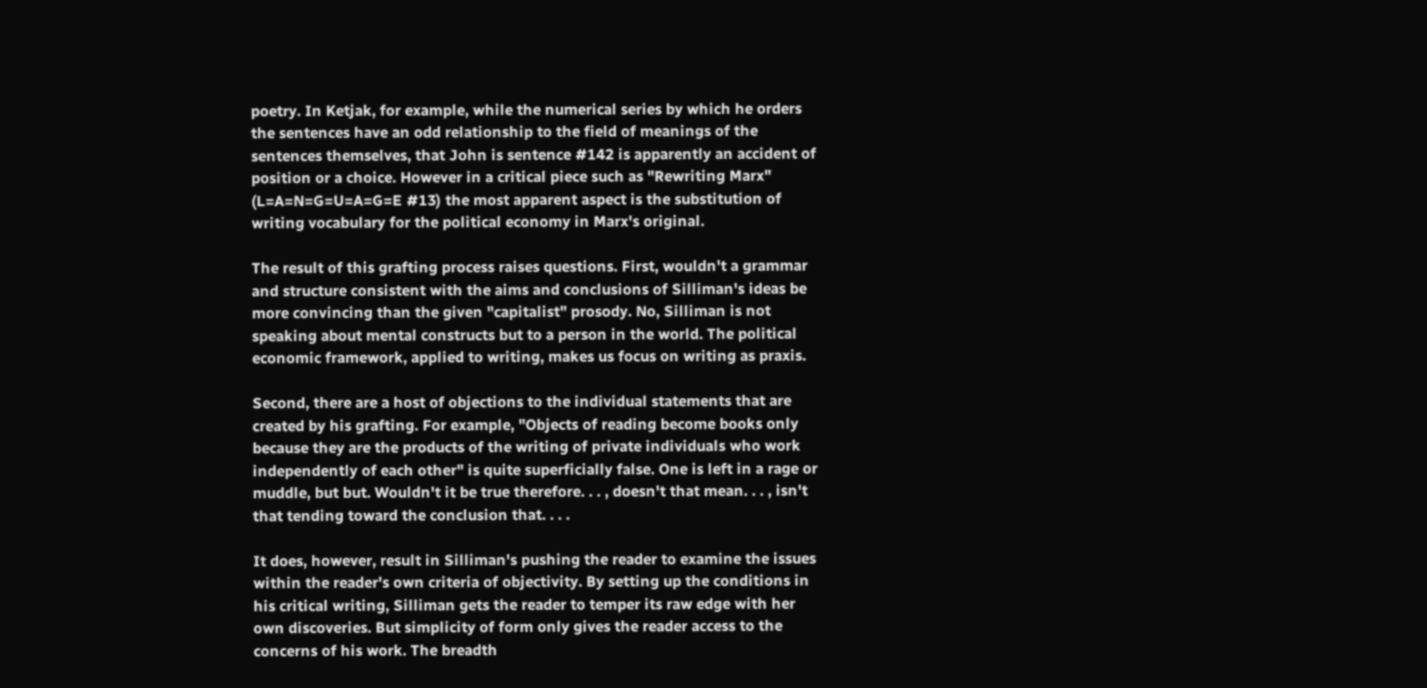poetry. In Ketjak, for example, while the numerical series by which he orders the sentences have an odd relationship to the field of meanings of the sentences themselves, that John is sentence #142 is apparently an accident of position or a choice. However in a critical piece such as "Rewriting Marx" (L=A=N=G=U=A=G=E #13) the most apparent aspect is the substitution of writing vocabulary for the political economy in Marx's original.

The result of this grafting process raises questions. First, wouldn't a grammar and structure consistent with the aims and conclusions of Silliman's ideas be more convincing than the given "capitalist" prosody. No, Silliman is not speaking about mental constructs but to a person in the world. The political economic framework, applied to writing, makes us focus on writing as praxis.

Second, there are a host of objections to the individual statements that are created by his grafting. For example, "Objects of reading become books only because they are the products of the writing of private individuals who work independently of each other" is quite superficially false. One is left in a rage or muddle, but but. Wouldn't it be true therefore. . . , doesn't that mean. . . , isn't that tending toward the conclusion that. . . .

It does, however, result in Silliman's pushing the reader to examine the issues within the reader's own criteria of objectivity. By setting up the conditions in his critical writing, Silliman gets the reader to temper its raw edge with her own discoveries. But simplicity of form only gives the reader access to the concerns of his work. The breadth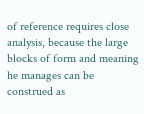of reference requires close analysis, because the large blocks of form and meaning he manages can be construed as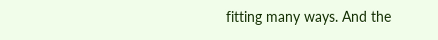fitting many ways. And the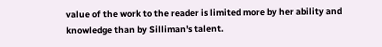value of the work to the reader is limited more by her ability and knowledge than by Silliman's talent.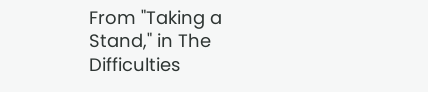From "Taking a Stand," in The Difficulties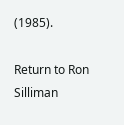(1985).

Return to Ron Silliman